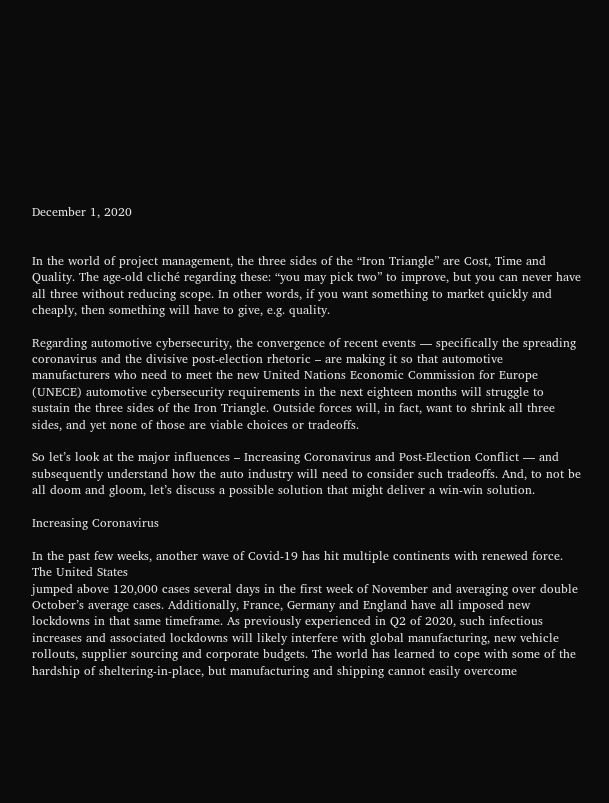December 1, 2020


In the world of project management, the three sides of the “Iron Triangle” are Cost, Time and Quality. The age-old cliché regarding these: “you may pick two” to improve, but you can never have all three without reducing scope. In other words, if you want something to market quickly and cheaply, then something will have to give, e.g. quality.

Regarding automotive cybersecurity, the convergence of recent events — specifically the spreading coronavirus and the divisive post-election rhetoric – are making it so that automotive manufacturers who need to meet the new United Nations Economic Commission for Europe (UNECE) automotive cybersecurity requirements in the next eighteen months will struggle to sustain the three sides of the Iron Triangle. Outside forces will, in fact, want to shrink all three sides, and yet none of those are viable choices or tradeoffs.

So let’s look at the major influences – Increasing Coronavirus and Post-Election Conflict — and subsequently understand how the auto industry will need to consider such tradeoffs. And, to not be all doom and gloom, let’s discuss a possible solution that might deliver a win-win solution.

Increasing Coronavirus

In the past few weeks, another wave of Covid-19 has hit multiple continents with renewed force. The United States
jumped above 120,000 cases several days in the first week of November and averaging over double October’s average cases. Additionally, France, Germany and England have all imposed new lockdowns in that same timeframe. As previously experienced in Q2 of 2020, such infectious increases and associated lockdowns will likely interfere with global manufacturing, new vehicle rollouts, supplier sourcing and corporate budgets. The world has learned to cope with some of the hardship of sheltering-in-place, but manufacturing and shipping cannot easily overcome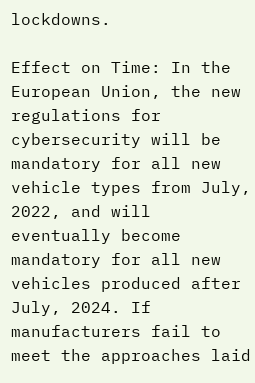lockdowns.

Effect on Time: In the European Union, the new regulations for cybersecurity will be mandatory for all new vehicle types from July, 2022, and will eventually become mandatory for all new vehicles produced after July, 2024. If manufacturers fail to meet the approaches laid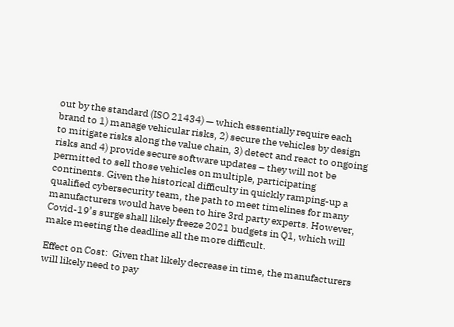out by the standard (ISO 21434) — which essentially require each brand to 1) manage vehicular risks, 2) secure the vehicles by design to mitigate risks along the value chain, 3) detect and react to ongoing risks and 4) provide secure software updates – they will not be permitted to sell those vehicles on multiple, participating continents. Given the historical difficulty in quickly ramping-up a qualified cybersecurity team, the path to meet timelines for many manufacturers would have been to hire 3rd party experts. However, Covid-19’s surge shall likely freeze 2021 budgets in Q1, which will make meeting the deadline all the more difficult.

Effect on Cost:  Given that likely decrease in time, the manufacturers will likely need to pay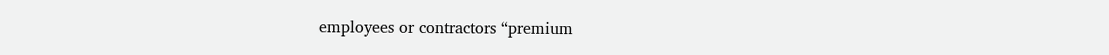employees or contractors “premium